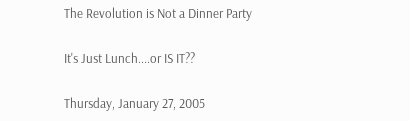The Revolution is Not a Dinner Party

It's Just Lunch....or IS IT??

Thursday, January 27, 2005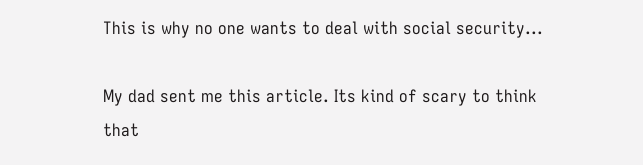This is why no one wants to deal with social security...

My dad sent me this article. Its kind of scary to think that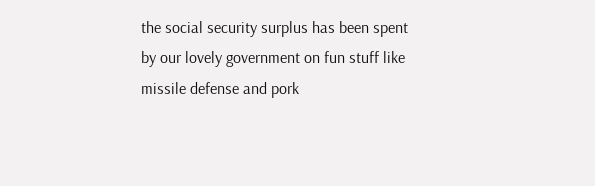the social security surplus has been spent by our lovely government on fun stuff like missile defense and pork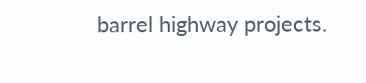barrel highway projects.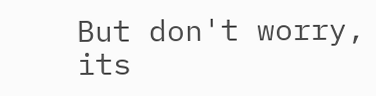But don't worry, its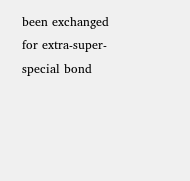been exchanged for extra-super-special bond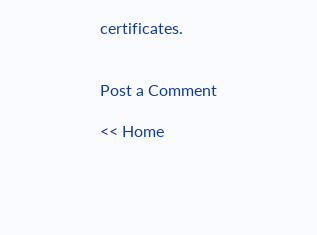certificates.


Post a Comment

<< Home